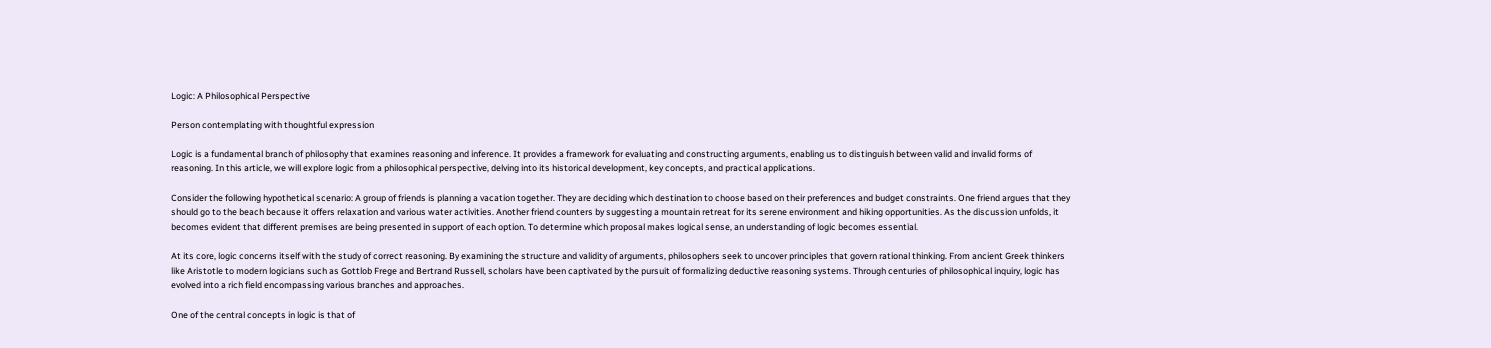Logic: A Philosophical Perspective

Person contemplating with thoughtful expression

Logic is a fundamental branch of philosophy that examines reasoning and inference. It provides a framework for evaluating and constructing arguments, enabling us to distinguish between valid and invalid forms of reasoning. In this article, we will explore logic from a philosophical perspective, delving into its historical development, key concepts, and practical applications.

Consider the following hypothetical scenario: A group of friends is planning a vacation together. They are deciding which destination to choose based on their preferences and budget constraints. One friend argues that they should go to the beach because it offers relaxation and various water activities. Another friend counters by suggesting a mountain retreat for its serene environment and hiking opportunities. As the discussion unfolds, it becomes evident that different premises are being presented in support of each option. To determine which proposal makes logical sense, an understanding of logic becomes essential.

At its core, logic concerns itself with the study of correct reasoning. By examining the structure and validity of arguments, philosophers seek to uncover principles that govern rational thinking. From ancient Greek thinkers like Aristotle to modern logicians such as Gottlob Frege and Bertrand Russell, scholars have been captivated by the pursuit of formalizing deductive reasoning systems. Through centuries of philosophical inquiry, logic has evolved into a rich field encompassing various branches and approaches.

One of the central concepts in logic is that of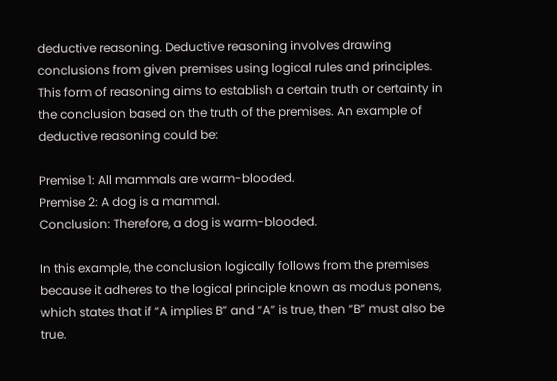deductive reasoning. Deductive reasoning involves drawing conclusions from given premises using logical rules and principles. This form of reasoning aims to establish a certain truth or certainty in the conclusion based on the truth of the premises. An example of deductive reasoning could be:

Premise 1: All mammals are warm-blooded.
Premise 2: A dog is a mammal.
Conclusion: Therefore, a dog is warm-blooded.

In this example, the conclusion logically follows from the premises because it adheres to the logical principle known as modus ponens, which states that if “A implies B” and “A” is true, then “B” must also be true.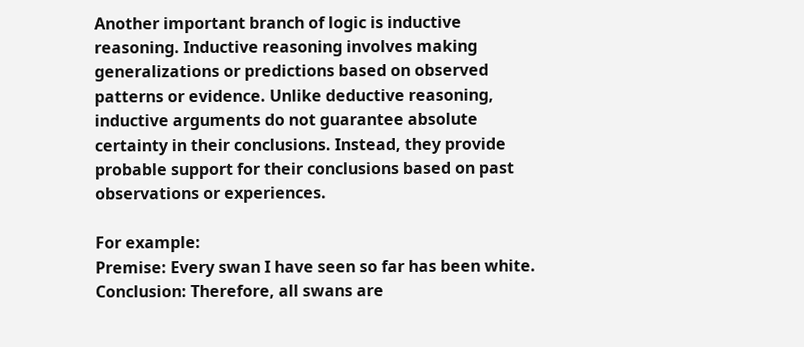Another important branch of logic is inductive reasoning. Inductive reasoning involves making generalizations or predictions based on observed patterns or evidence. Unlike deductive reasoning, inductive arguments do not guarantee absolute certainty in their conclusions. Instead, they provide probable support for their conclusions based on past observations or experiences.

For example:
Premise: Every swan I have seen so far has been white.
Conclusion: Therefore, all swans are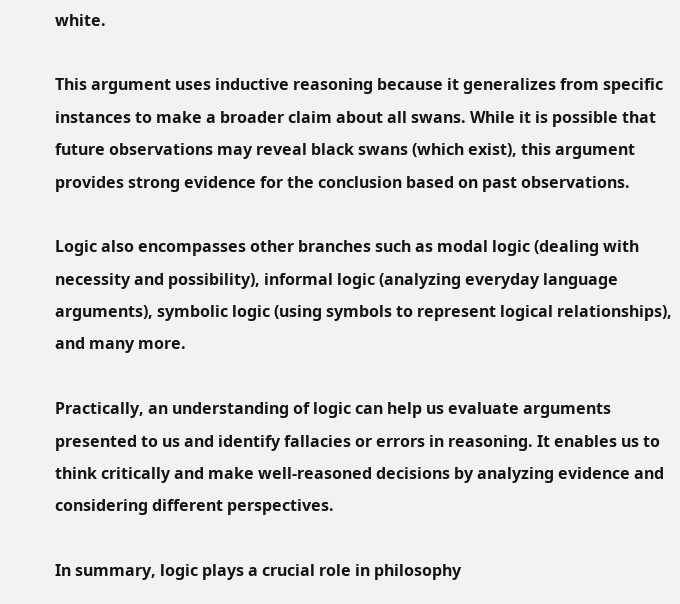white.

This argument uses inductive reasoning because it generalizes from specific instances to make a broader claim about all swans. While it is possible that future observations may reveal black swans (which exist), this argument provides strong evidence for the conclusion based on past observations.

Logic also encompasses other branches such as modal logic (dealing with necessity and possibility), informal logic (analyzing everyday language arguments), symbolic logic (using symbols to represent logical relationships), and many more.

Practically, an understanding of logic can help us evaluate arguments presented to us and identify fallacies or errors in reasoning. It enables us to think critically and make well-reasoned decisions by analyzing evidence and considering different perspectives.

In summary, logic plays a crucial role in philosophy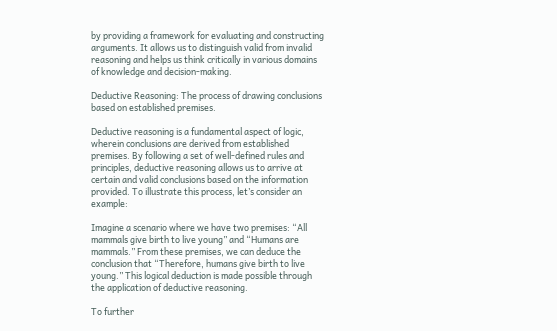by providing a framework for evaluating and constructing arguments. It allows us to distinguish valid from invalid reasoning and helps us think critically in various domains of knowledge and decision-making.

Deductive Reasoning: The process of drawing conclusions based on established premises.

Deductive reasoning is a fundamental aspect of logic, wherein conclusions are derived from established premises. By following a set of well-defined rules and principles, deductive reasoning allows us to arrive at certain and valid conclusions based on the information provided. To illustrate this process, let’s consider an example:

Imagine a scenario where we have two premises: “All mammals give birth to live young” and “Humans are mammals.” From these premises, we can deduce the conclusion that “Therefore, humans give birth to live young.” This logical deduction is made possible through the application of deductive reasoning.

To further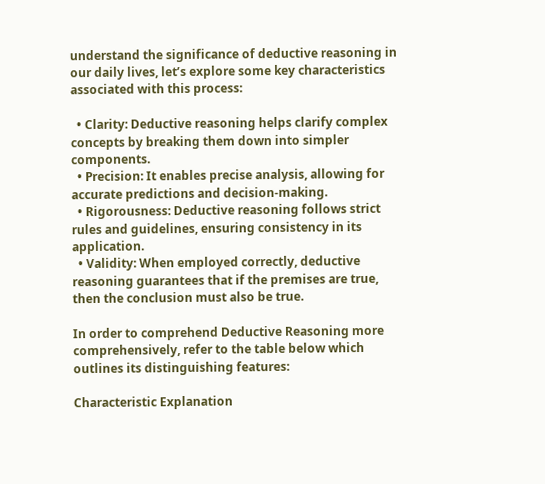understand the significance of deductive reasoning in our daily lives, let’s explore some key characteristics associated with this process:

  • Clarity: Deductive reasoning helps clarify complex concepts by breaking them down into simpler components.
  • Precision: It enables precise analysis, allowing for accurate predictions and decision-making.
  • Rigorousness: Deductive reasoning follows strict rules and guidelines, ensuring consistency in its application.
  • Validity: When employed correctly, deductive reasoning guarantees that if the premises are true, then the conclusion must also be true.

In order to comprehend Deductive Reasoning more comprehensively, refer to the table below which outlines its distinguishing features:

Characteristic Explanation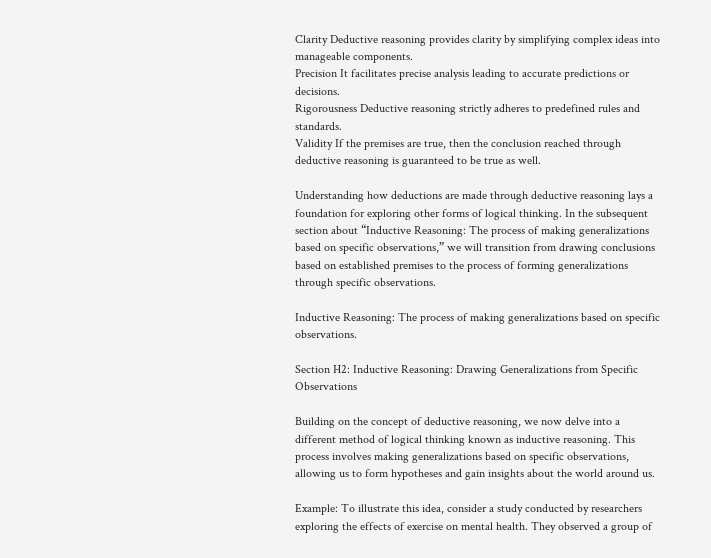Clarity Deductive reasoning provides clarity by simplifying complex ideas into manageable components.
Precision It facilitates precise analysis leading to accurate predictions or decisions.
Rigorousness Deductive reasoning strictly adheres to predefined rules and standards.
Validity If the premises are true, then the conclusion reached through deductive reasoning is guaranteed to be true as well.

Understanding how deductions are made through deductive reasoning lays a foundation for exploring other forms of logical thinking. In the subsequent section about “Inductive Reasoning: The process of making generalizations based on specific observations,” we will transition from drawing conclusions based on established premises to the process of forming generalizations through specific observations.

Inductive Reasoning: The process of making generalizations based on specific observations.

Section H2: Inductive Reasoning: Drawing Generalizations from Specific Observations

Building on the concept of deductive reasoning, we now delve into a different method of logical thinking known as inductive reasoning. This process involves making generalizations based on specific observations, allowing us to form hypotheses and gain insights about the world around us.

Example: To illustrate this idea, consider a study conducted by researchers exploring the effects of exercise on mental health. They observed a group of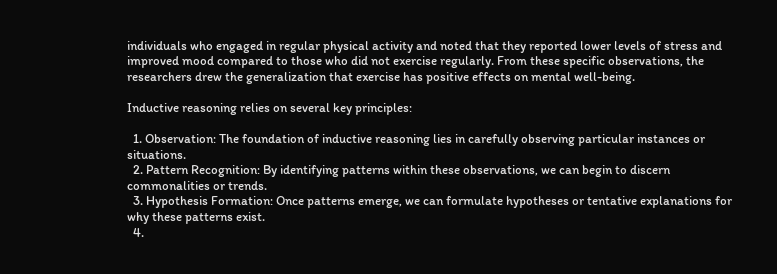individuals who engaged in regular physical activity and noted that they reported lower levels of stress and improved mood compared to those who did not exercise regularly. From these specific observations, the researchers drew the generalization that exercise has positive effects on mental well-being.

Inductive reasoning relies on several key principles:

  1. Observation: The foundation of inductive reasoning lies in carefully observing particular instances or situations.
  2. Pattern Recognition: By identifying patterns within these observations, we can begin to discern commonalities or trends.
  3. Hypothesis Formation: Once patterns emerge, we can formulate hypotheses or tentative explanations for why these patterns exist.
  4.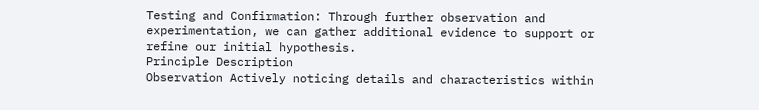Testing and Confirmation: Through further observation and experimentation, we can gather additional evidence to support or refine our initial hypothesis.
Principle Description
Observation Actively noticing details and characteristics within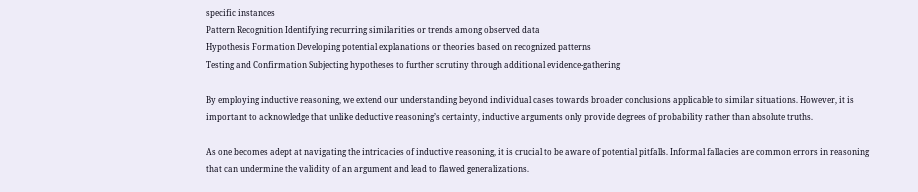specific instances
Pattern Recognition Identifying recurring similarities or trends among observed data
Hypothesis Formation Developing potential explanations or theories based on recognized patterns
Testing and Confirmation Subjecting hypotheses to further scrutiny through additional evidence-gathering

By employing inductive reasoning, we extend our understanding beyond individual cases towards broader conclusions applicable to similar situations. However, it is important to acknowledge that unlike deductive reasoning’s certainty, inductive arguments only provide degrees of probability rather than absolute truths.

As one becomes adept at navigating the intricacies of inductive reasoning, it is crucial to be aware of potential pitfalls. Informal fallacies are common errors in reasoning that can undermine the validity of an argument and lead to flawed generalizations.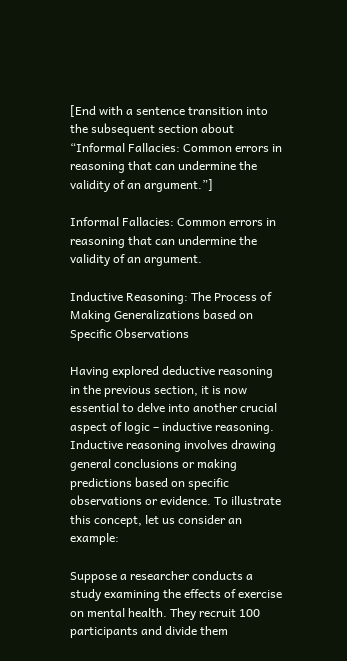[End with a sentence transition into the subsequent section about “Informal Fallacies: Common errors in reasoning that can undermine the validity of an argument.”]

Informal Fallacies: Common errors in reasoning that can undermine the validity of an argument.

Inductive Reasoning: The Process of Making Generalizations based on Specific Observations

Having explored deductive reasoning in the previous section, it is now essential to delve into another crucial aspect of logic – inductive reasoning. Inductive reasoning involves drawing general conclusions or making predictions based on specific observations or evidence. To illustrate this concept, let us consider an example:

Suppose a researcher conducts a study examining the effects of exercise on mental health. They recruit 100 participants and divide them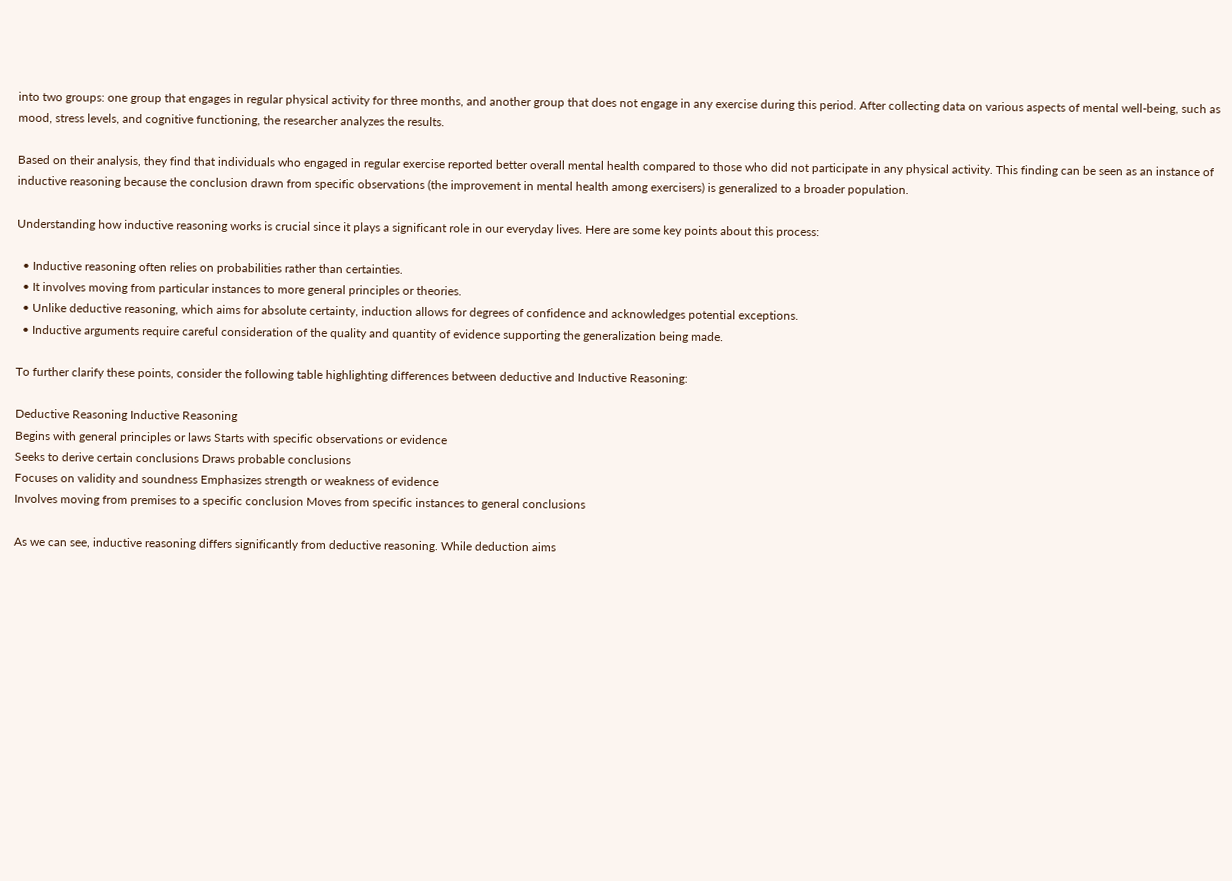into two groups: one group that engages in regular physical activity for three months, and another group that does not engage in any exercise during this period. After collecting data on various aspects of mental well-being, such as mood, stress levels, and cognitive functioning, the researcher analyzes the results.

Based on their analysis, they find that individuals who engaged in regular exercise reported better overall mental health compared to those who did not participate in any physical activity. This finding can be seen as an instance of inductive reasoning because the conclusion drawn from specific observations (the improvement in mental health among exercisers) is generalized to a broader population.

Understanding how inductive reasoning works is crucial since it plays a significant role in our everyday lives. Here are some key points about this process:

  • Inductive reasoning often relies on probabilities rather than certainties.
  • It involves moving from particular instances to more general principles or theories.
  • Unlike deductive reasoning, which aims for absolute certainty, induction allows for degrees of confidence and acknowledges potential exceptions.
  • Inductive arguments require careful consideration of the quality and quantity of evidence supporting the generalization being made.

To further clarify these points, consider the following table highlighting differences between deductive and Inductive Reasoning:

Deductive Reasoning Inductive Reasoning
Begins with general principles or laws Starts with specific observations or evidence
Seeks to derive certain conclusions Draws probable conclusions
Focuses on validity and soundness Emphasizes strength or weakness of evidence
Involves moving from premises to a specific conclusion Moves from specific instances to general conclusions

As we can see, inductive reasoning differs significantly from deductive reasoning. While deduction aims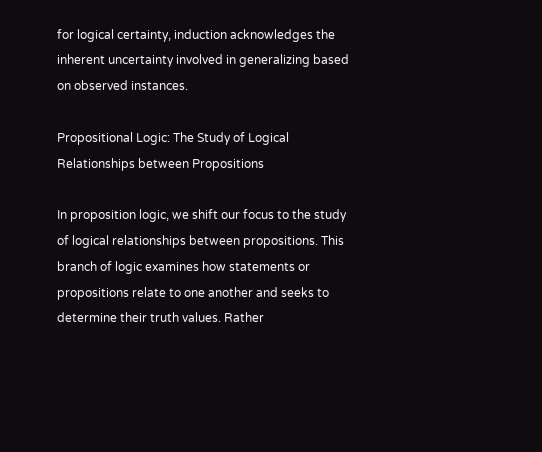for logical certainty, induction acknowledges the inherent uncertainty involved in generalizing based on observed instances.

Propositional Logic: The Study of Logical Relationships between Propositions

In proposition logic, we shift our focus to the study of logical relationships between propositions. This branch of logic examines how statements or propositions relate to one another and seeks to determine their truth values. Rather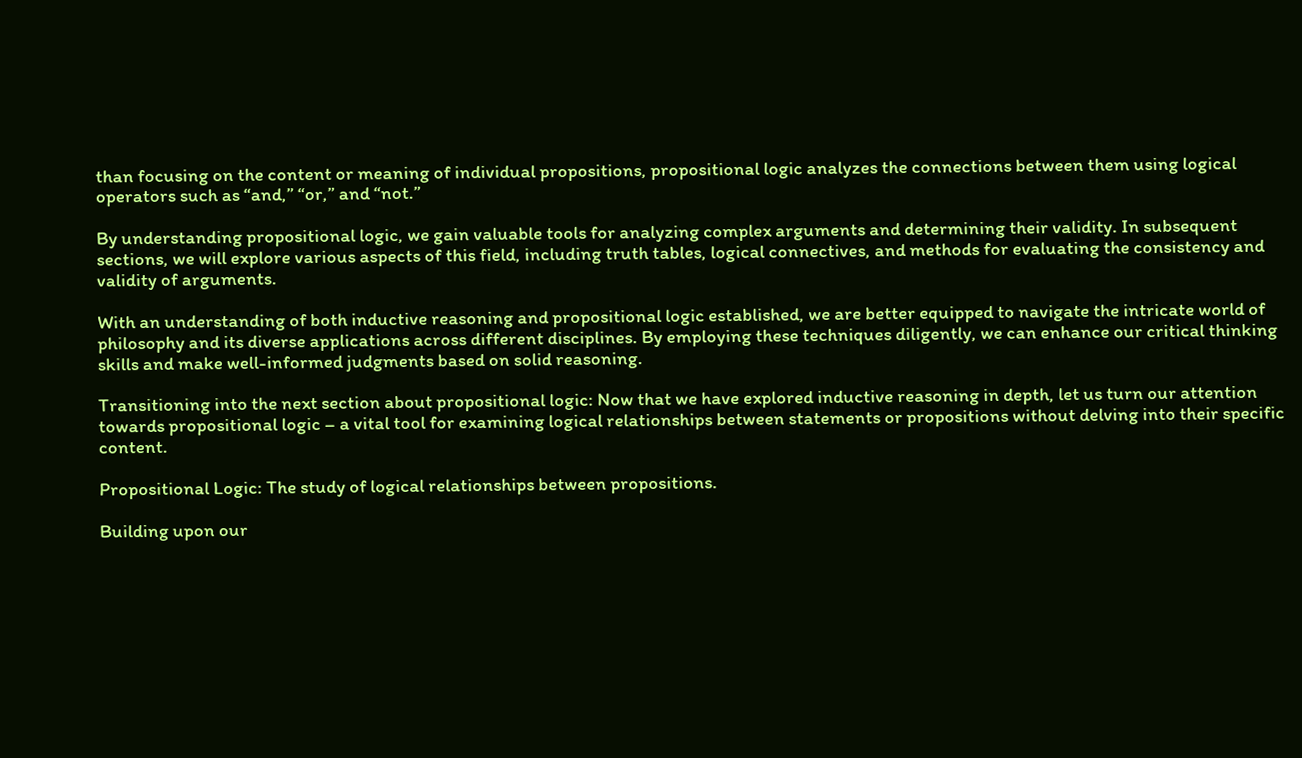than focusing on the content or meaning of individual propositions, propositional logic analyzes the connections between them using logical operators such as “and,” “or,” and “not.”

By understanding propositional logic, we gain valuable tools for analyzing complex arguments and determining their validity. In subsequent sections, we will explore various aspects of this field, including truth tables, logical connectives, and methods for evaluating the consistency and validity of arguments.

With an understanding of both inductive reasoning and propositional logic established, we are better equipped to navigate the intricate world of philosophy and its diverse applications across different disciplines. By employing these techniques diligently, we can enhance our critical thinking skills and make well-informed judgments based on solid reasoning.

Transitioning into the next section about propositional logic: Now that we have explored inductive reasoning in depth, let us turn our attention towards propositional logic – a vital tool for examining logical relationships between statements or propositions without delving into their specific content.

Propositional Logic: The study of logical relationships between propositions.

Building upon our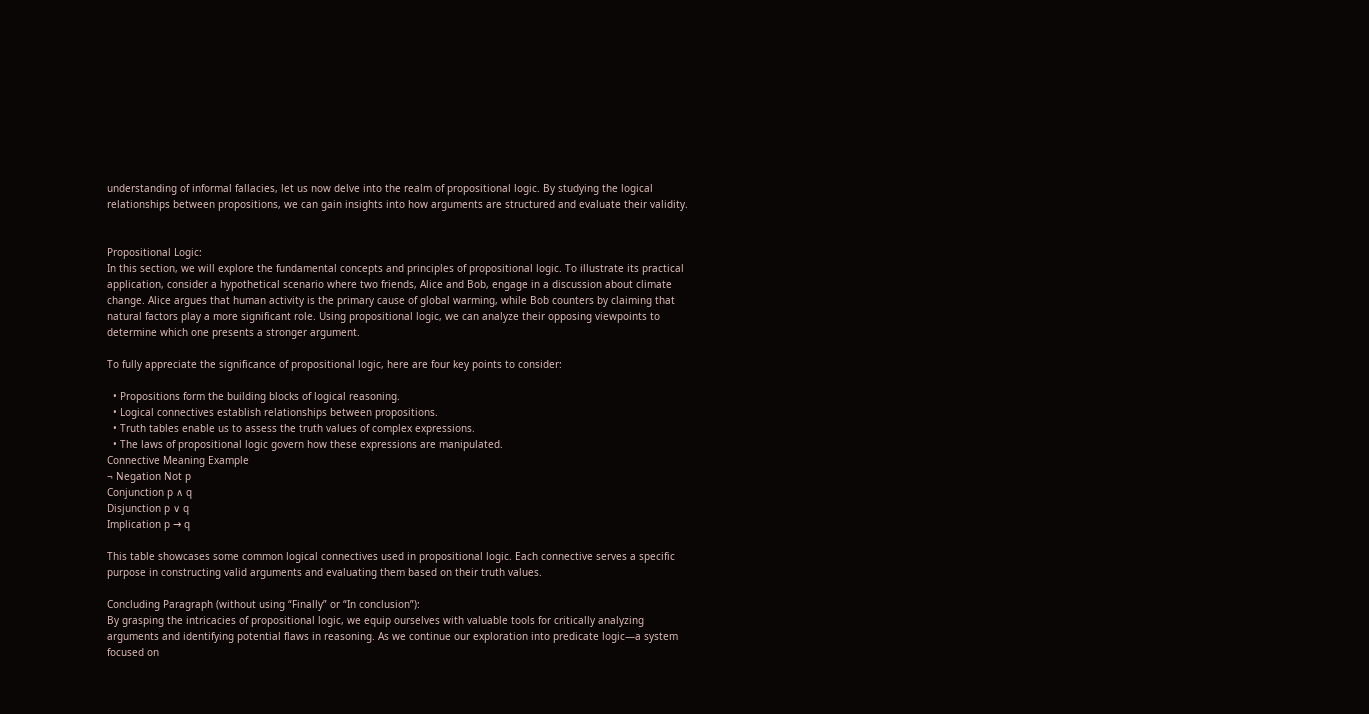understanding of informal fallacies, let us now delve into the realm of propositional logic. By studying the logical relationships between propositions, we can gain insights into how arguments are structured and evaluate their validity.


Propositional Logic:
In this section, we will explore the fundamental concepts and principles of propositional logic. To illustrate its practical application, consider a hypothetical scenario where two friends, Alice and Bob, engage in a discussion about climate change. Alice argues that human activity is the primary cause of global warming, while Bob counters by claiming that natural factors play a more significant role. Using propositional logic, we can analyze their opposing viewpoints to determine which one presents a stronger argument.

To fully appreciate the significance of propositional logic, here are four key points to consider:

  • Propositions form the building blocks of logical reasoning.
  • Logical connectives establish relationships between propositions.
  • Truth tables enable us to assess the truth values of complex expressions.
  • The laws of propositional logic govern how these expressions are manipulated.
Connective Meaning Example
¬ Negation Not p
Conjunction p ∧ q
Disjunction p ∨ q
Implication p → q

This table showcases some common logical connectives used in propositional logic. Each connective serves a specific purpose in constructing valid arguments and evaluating them based on their truth values.

Concluding Paragraph (without using “Finally” or “In conclusion”):
By grasping the intricacies of propositional logic, we equip ourselves with valuable tools for critically analyzing arguments and identifying potential flaws in reasoning. As we continue our exploration into predicate logic—a system focused on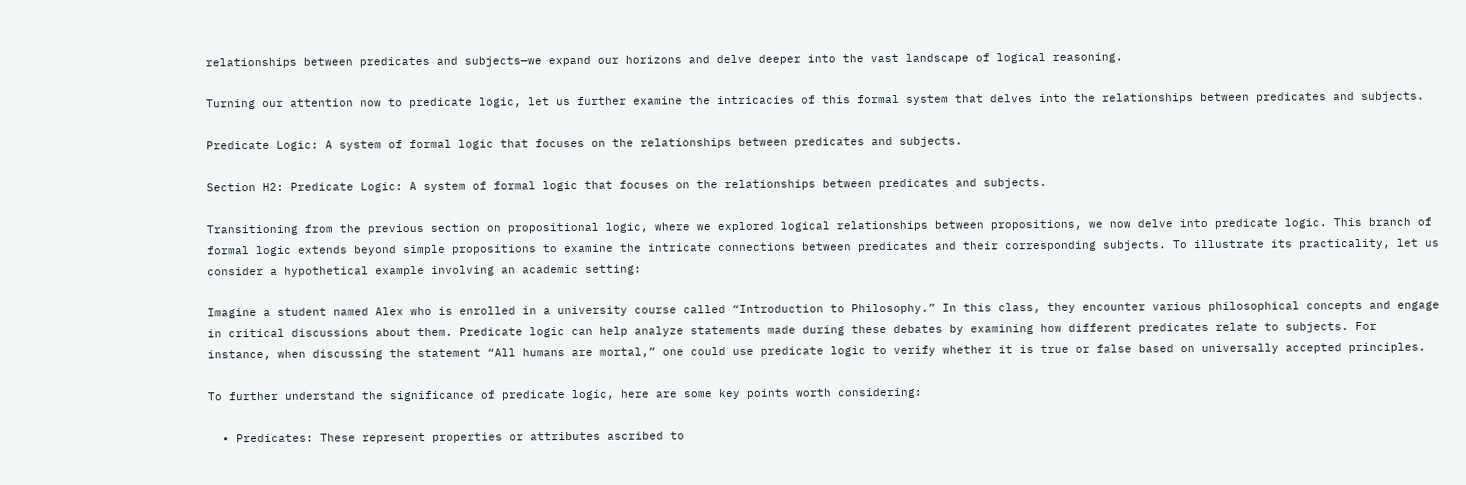relationships between predicates and subjects—we expand our horizons and delve deeper into the vast landscape of logical reasoning.

Turning our attention now to predicate logic, let us further examine the intricacies of this formal system that delves into the relationships between predicates and subjects.

Predicate Logic: A system of formal logic that focuses on the relationships between predicates and subjects.

Section H2: Predicate Logic: A system of formal logic that focuses on the relationships between predicates and subjects.

Transitioning from the previous section on propositional logic, where we explored logical relationships between propositions, we now delve into predicate logic. This branch of formal logic extends beyond simple propositions to examine the intricate connections between predicates and their corresponding subjects. To illustrate its practicality, let us consider a hypothetical example involving an academic setting:

Imagine a student named Alex who is enrolled in a university course called “Introduction to Philosophy.” In this class, they encounter various philosophical concepts and engage in critical discussions about them. Predicate logic can help analyze statements made during these debates by examining how different predicates relate to subjects. For instance, when discussing the statement “All humans are mortal,” one could use predicate logic to verify whether it is true or false based on universally accepted principles.

To further understand the significance of predicate logic, here are some key points worth considering:

  • Predicates: These represent properties or attributes ascribed to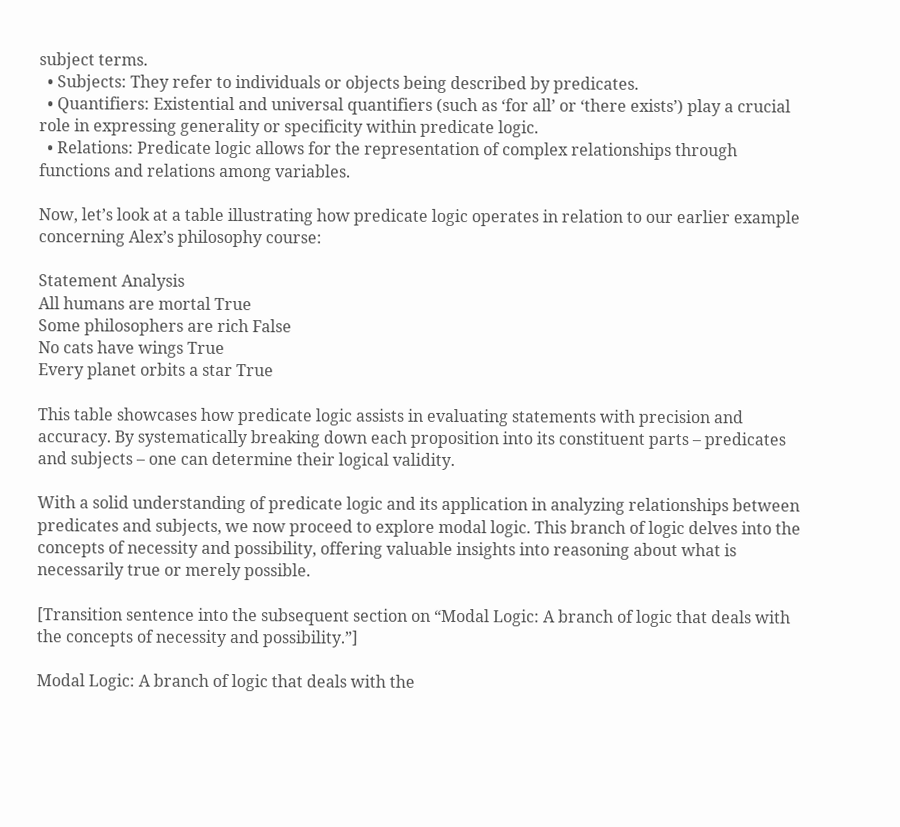subject terms.
  • Subjects: They refer to individuals or objects being described by predicates.
  • Quantifiers: Existential and universal quantifiers (such as ‘for all’ or ‘there exists’) play a crucial role in expressing generality or specificity within predicate logic.
  • Relations: Predicate logic allows for the representation of complex relationships through functions and relations among variables.

Now, let’s look at a table illustrating how predicate logic operates in relation to our earlier example concerning Alex’s philosophy course:

Statement Analysis
All humans are mortal True
Some philosophers are rich False
No cats have wings True
Every planet orbits a star True

This table showcases how predicate logic assists in evaluating statements with precision and accuracy. By systematically breaking down each proposition into its constituent parts – predicates and subjects – one can determine their logical validity.

With a solid understanding of predicate logic and its application in analyzing relationships between predicates and subjects, we now proceed to explore modal logic. This branch of logic delves into the concepts of necessity and possibility, offering valuable insights into reasoning about what is necessarily true or merely possible.

[Transition sentence into the subsequent section on “Modal Logic: A branch of logic that deals with the concepts of necessity and possibility.”]

Modal Logic: A branch of logic that deals with the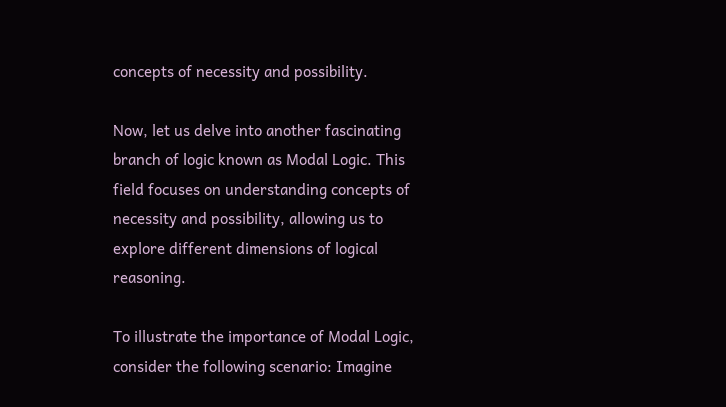concepts of necessity and possibility.

Now, let us delve into another fascinating branch of logic known as Modal Logic. This field focuses on understanding concepts of necessity and possibility, allowing us to explore different dimensions of logical reasoning.

To illustrate the importance of Modal Logic, consider the following scenario: Imagine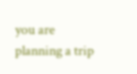you are planning a trip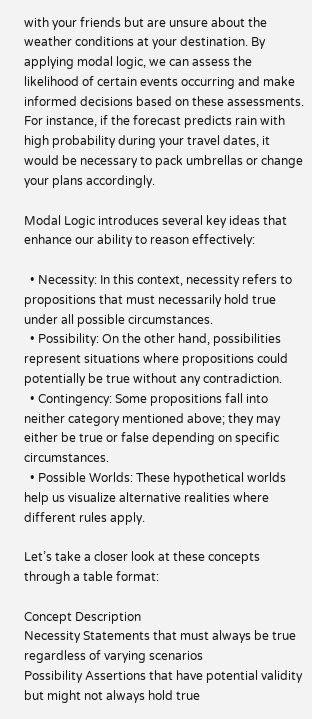with your friends but are unsure about the weather conditions at your destination. By applying modal logic, we can assess the likelihood of certain events occurring and make informed decisions based on these assessments. For instance, if the forecast predicts rain with high probability during your travel dates, it would be necessary to pack umbrellas or change your plans accordingly.

Modal Logic introduces several key ideas that enhance our ability to reason effectively:

  • Necessity: In this context, necessity refers to propositions that must necessarily hold true under all possible circumstances.
  • Possibility: On the other hand, possibilities represent situations where propositions could potentially be true without any contradiction.
  • Contingency: Some propositions fall into neither category mentioned above; they may either be true or false depending on specific circumstances.
  • Possible Worlds: These hypothetical worlds help us visualize alternative realities where different rules apply.

Let’s take a closer look at these concepts through a table format:

Concept Description
Necessity Statements that must always be true regardless of varying scenarios
Possibility Assertions that have potential validity but might not always hold true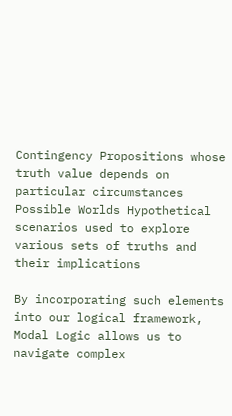Contingency Propositions whose truth value depends on particular circumstances
Possible Worlds Hypothetical scenarios used to explore various sets of truths and their implications

By incorporating such elements into our logical framework, Modal Logic allows us to navigate complex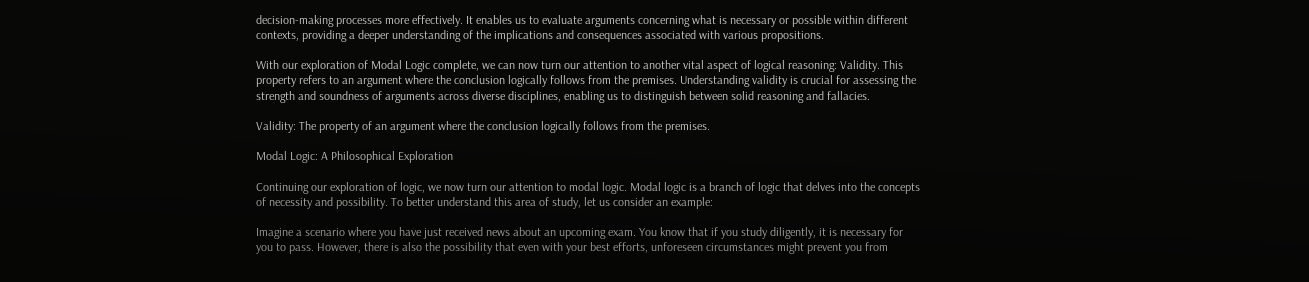decision-making processes more effectively. It enables us to evaluate arguments concerning what is necessary or possible within different contexts, providing a deeper understanding of the implications and consequences associated with various propositions.

With our exploration of Modal Logic complete, we can now turn our attention to another vital aspect of logical reasoning: Validity. This property refers to an argument where the conclusion logically follows from the premises. Understanding validity is crucial for assessing the strength and soundness of arguments across diverse disciplines, enabling us to distinguish between solid reasoning and fallacies.

Validity: The property of an argument where the conclusion logically follows from the premises.

Modal Logic: A Philosophical Exploration

Continuing our exploration of logic, we now turn our attention to modal logic. Modal logic is a branch of logic that delves into the concepts of necessity and possibility. To better understand this area of study, let us consider an example:

Imagine a scenario where you have just received news about an upcoming exam. You know that if you study diligently, it is necessary for you to pass. However, there is also the possibility that even with your best efforts, unforeseen circumstances might prevent you from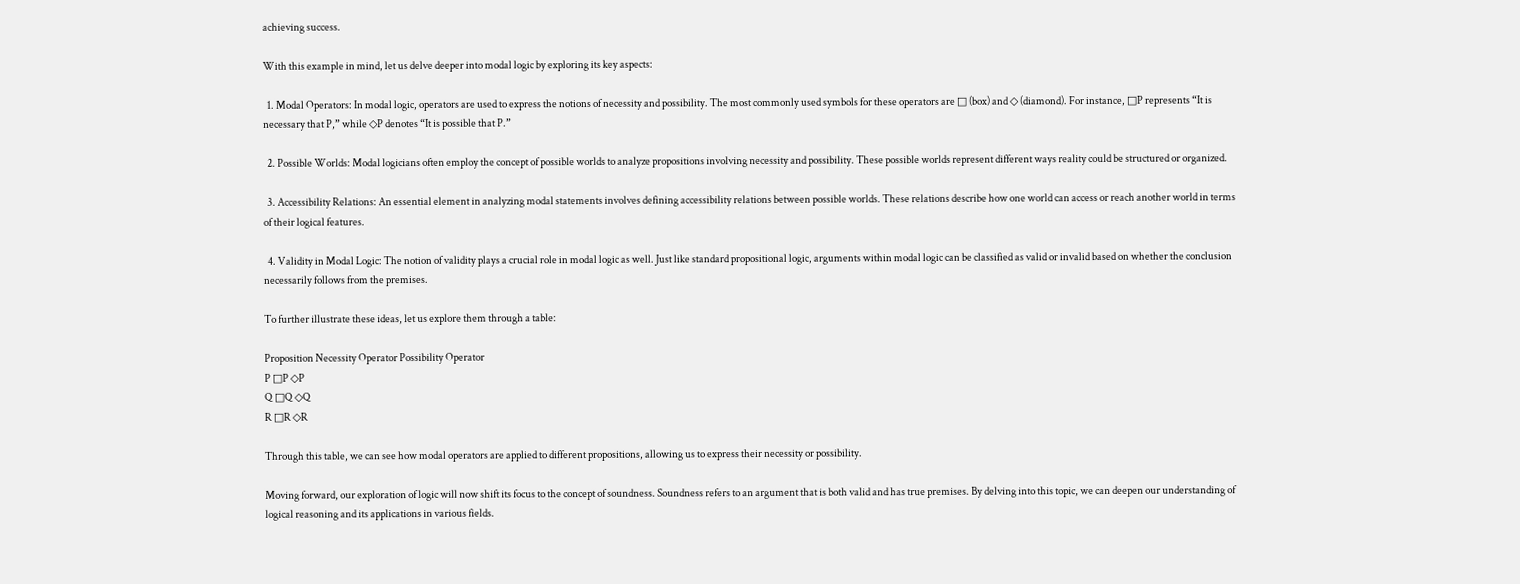achieving success.

With this example in mind, let us delve deeper into modal logic by exploring its key aspects:

  1. Modal Operators: In modal logic, operators are used to express the notions of necessity and possibility. The most commonly used symbols for these operators are □ (box) and ◇ (diamond). For instance, □P represents “It is necessary that P,” while ◇P denotes “It is possible that P.”

  2. Possible Worlds: Modal logicians often employ the concept of possible worlds to analyze propositions involving necessity and possibility. These possible worlds represent different ways reality could be structured or organized.

  3. Accessibility Relations: An essential element in analyzing modal statements involves defining accessibility relations between possible worlds. These relations describe how one world can access or reach another world in terms of their logical features.

  4. Validity in Modal Logic: The notion of validity plays a crucial role in modal logic as well. Just like standard propositional logic, arguments within modal logic can be classified as valid or invalid based on whether the conclusion necessarily follows from the premises.

To further illustrate these ideas, let us explore them through a table:

Proposition Necessity Operator Possibility Operator
P □P ◇P
Q □Q ◇Q
R □R ◇R

Through this table, we can see how modal operators are applied to different propositions, allowing us to express their necessity or possibility.

Moving forward, our exploration of logic will now shift its focus to the concept of soundness. Soundness refers to an argument that is both valid and has true premises. By delving into this topic, we can deepen our understanding of logical reasoning and its applications in various fields.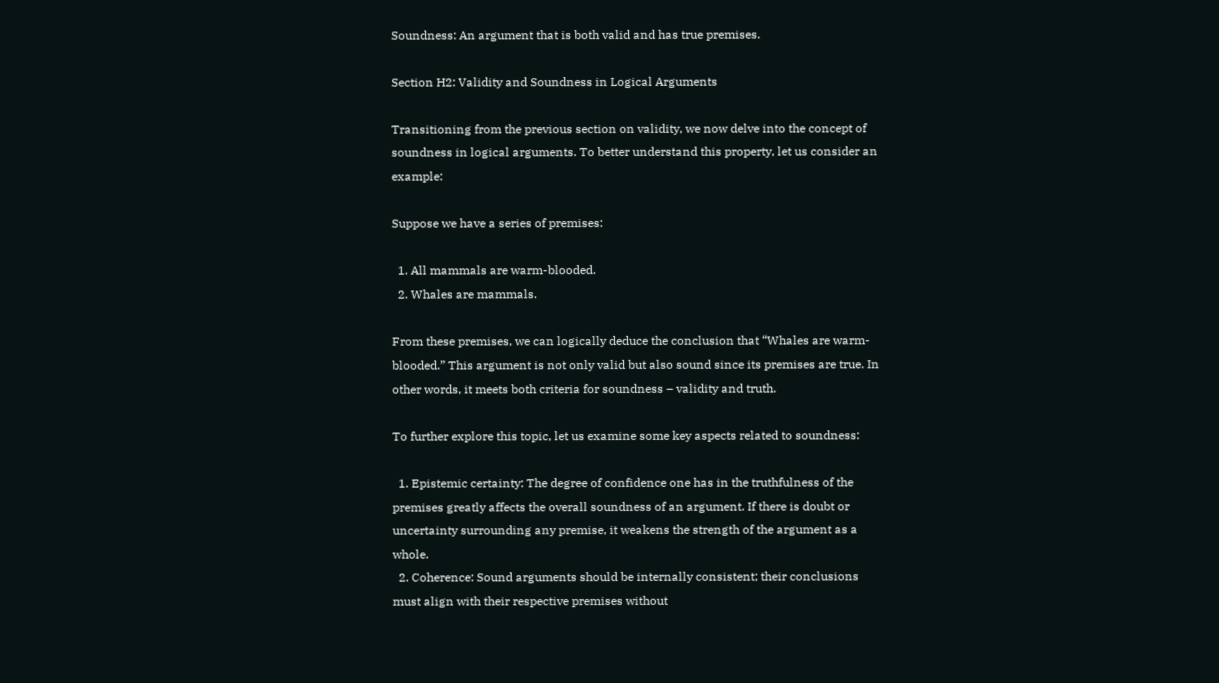Soundness: An argument that is both valid and has true premises.

Section H2: Validity and Soundness in Logical Arguments

Transitioning from the previous section on validity, we now delve into the concept of soundness in logical arguments. To better understand this property, let us consider an example:

Suppose we have a series of premises:

  1. All mammals are warm-blooded.
  2. Whales are mammals.

From these premises, we can logically deduce the conclusion that “Whales are warm-blooded.” This argument is not only valid but also sound since its premises are true. In other words, it meets both criteria for soundness – validity and truth.

To further explore this topic, let us examine some key aspects related to soundness:

  1. Epistemic certainty: The degree of confidence one has in the truthfulness of the premises greatly affects the overall soundness of an argument. If there is doubt or uncertainty surrounding any premise, it weakens the strength of the argument as a whole.
  2. Coherence: Sound arguments should be internally consistent; their conclusions must align with their respective premises without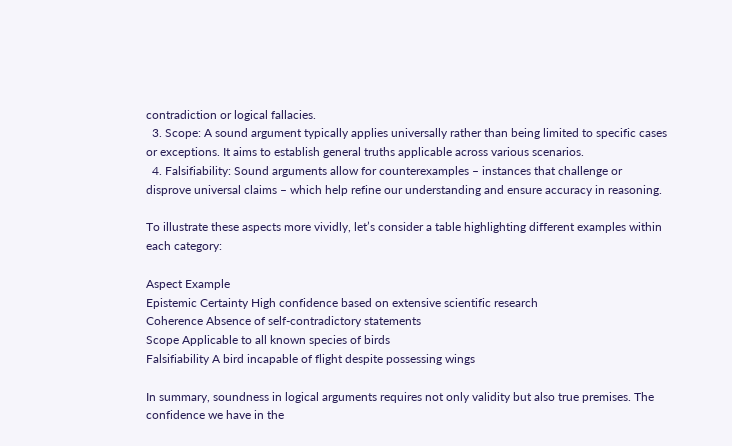contradiction or logical fallacies.
  3. Scope: A sound argument typically applies universally rather than being limited to specific cases or exceptions. It aims to establish general truths applicable across various scenarios.
  4. Falsifiability: Sound arguments allow for counterexamples – instances that challenge or disprove universal claims – which help refine our understanding and ensure accuracy in reasoning.

To illustrate these aspects more vividly, let’s consider a table highlighting different examples within each category:

Aspect Example
Epistemic Certainty High confidence based on extensive scientific research
Coherence Absence of self-contradictory statements
Scope Applicable to all known species of birds
Falsifiability A bird incapable of flight despite possessing wings

In summary, soundness in logical arguments requires not only validity but also true premises. The confidence we have in the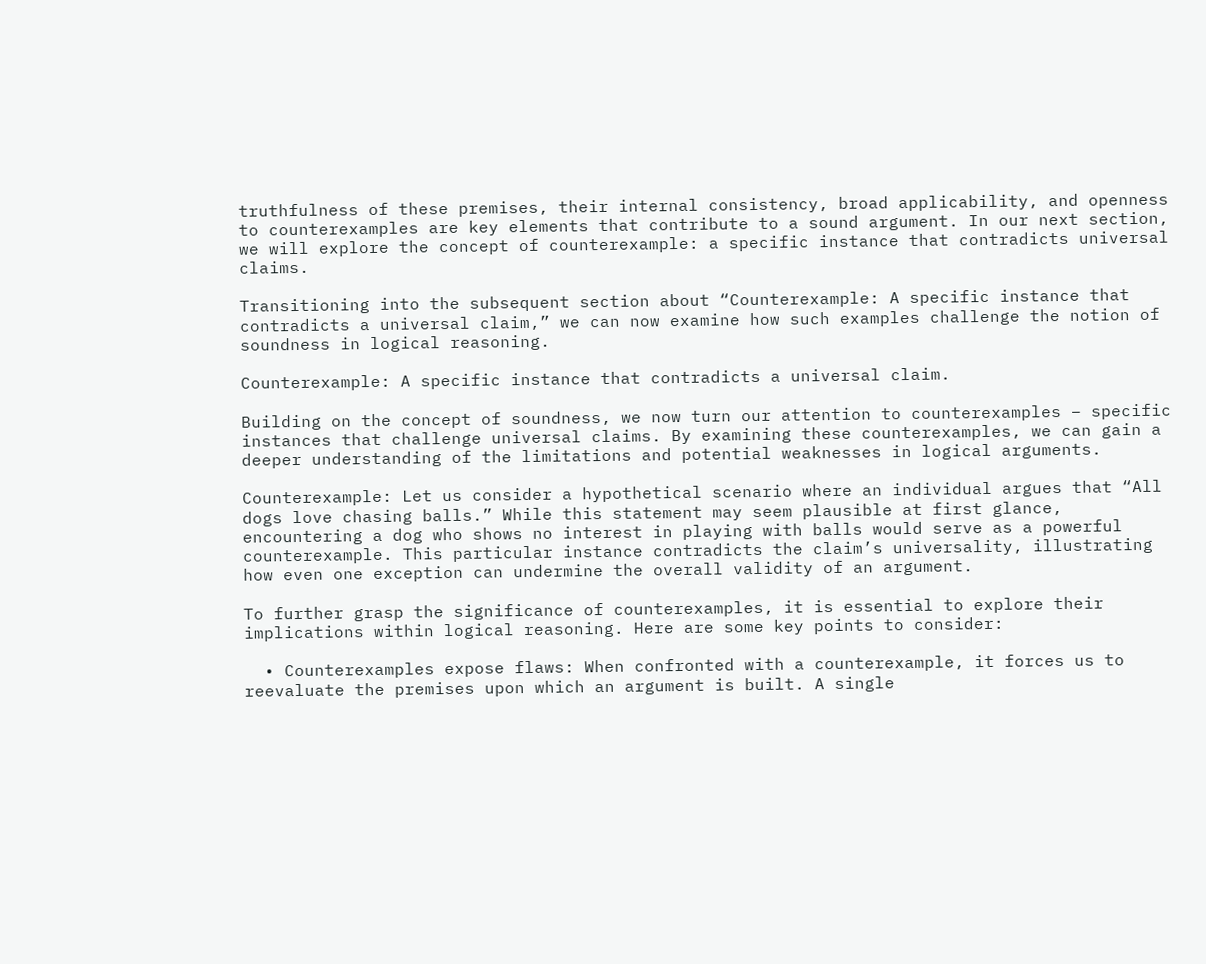truthfulness of these premises, their internal consistency, broad applicability, and openness to counterexamples are key elements that contribute to a sound argument. In our next section, we will explore the concept of counterexample: a specific instance that contradicts universal claims.

Transitioning into the subsequent section about “Counterexample: A specific instance that contradicts a universal claim,” we can now examine how such examples challenge the notion of soundness in logical reasoning.

Counterexample: A specific instance that contradicts a universal claim.

Building on the concept of soundness, we now turn our attention to counterexamples – specific instances that challenge universal claims. By examining these counterexamples, we can gain a deeper understanding of the limitations and potential weaknesses in logical arguments.

Counterexample: Let us consider a hypothetical scenario where an individual argues that “All dogs love chasing balls.” While this statement may seem plausible at first glance, encountering a dog who shows no interest in playing with balls would serve as a powerful counterexample. This particular instance contradicts the claim’s universality, illustrating how even one exception can undermine the overall validity of an argument.

To further grasp the significance of counterexamples, it is essential to explore their implications within logical reasoning. Here are some key points to consider:

  • Counterexamples expose flaws: When confronted with a counterexample, it forces us to reevaluate the premises upon which an argument is built. A single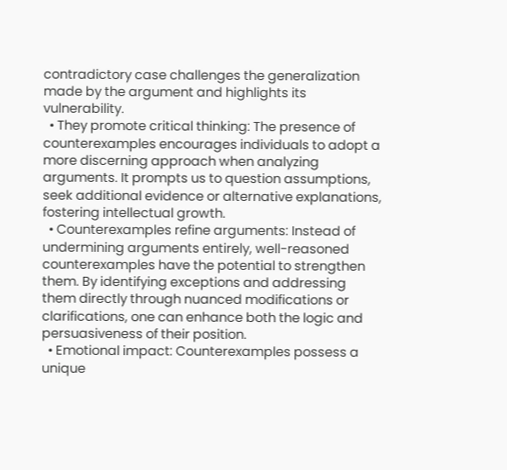contradictory case challenges the generalization made by the argument and highlights its vulnerability.
  • They promote critical thinking: The presence of counterexamples encourages individuals to adopt a more discerning approach when analyzing arguments. It prompts us to question assumptions, seek additional evidence or alternative explanations, fostering intellectual growth.
  • Counterexamples refine arguments: Instead of undermining arguments entirely, well-reasoned counterexamples have the potential to strengthen them. By identifying exceptions and addressing them directly through nuanced modifications or clarifications, one can enhance both the logic and persuasiveness of their position.
  • Emotional impact: Counterexamples possess a unique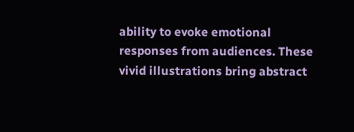ability to evoke emotional responses from audiences. These vivid illustrations bring abstract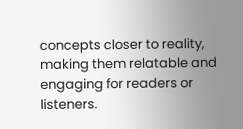concepts closer to reality, making them relatable and engaging for readers or listeners.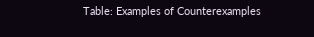Table: Examples of Counterexamples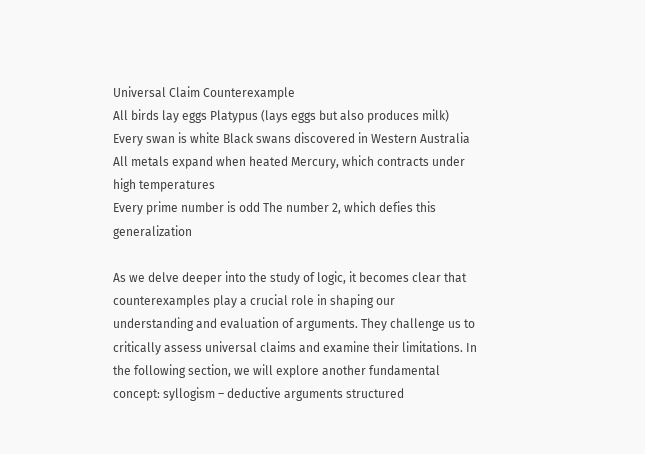Universal Claim Counterexample
All birds lay eggs Platypus (lays eggs but also produces milk)
Every swan is white Black swans discovered in Western Australia
All metals expand when heated Mercury, which contracts under high temperatures
Every prime number is odd The number 2, which defies this generalization

As we delve deeper into the study of logic, it becomes clear that counterexamples play a crucial role in shaping our understanding and evaluation of arguments. They challenge us to critically assess universal claims and examine their limitations. In the following section, we will explore another fundamental concept: syllogism – deductive arguments structured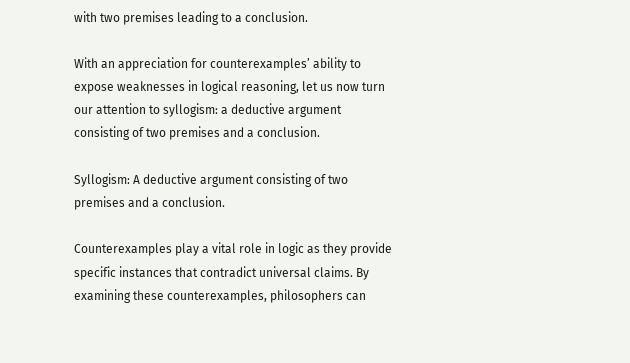with two premises leading to a conclusion.

With an appreciation for counterexamples’ ability to expose weaknesses in logical reasoning, let us now turn our attention to syllogism: a deductive argument consisting of two premises and a conclusion.

Syllogism: A deductive argument consisting of two premises and a conclusion.

Counterexamples play a vital role in logic as they provide specific instances that contradict universal claims. By examining these counterexamples, philosophers can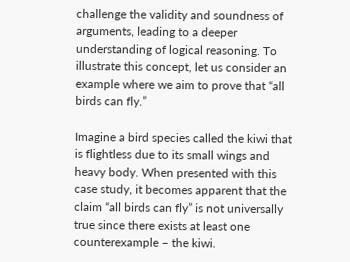challenge the validity and soundness of arguments, leading to a deeper understanding of logical reasoning. To illustrate this concept, let us consider an example where we aim to prove that “all birds can fly.”

Imagine a bird species called the kiwi that is flightless due to its small wings and heavy body. When presented with this case study, it becomes apparent that the claim “all birds can fly” is not universally true since there exists at least one counterexample – the kiwi.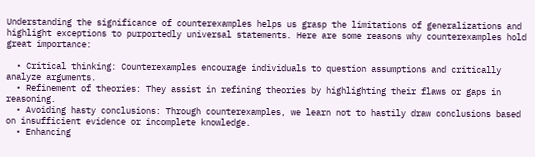Understanding the significance of counterexamples helps us grasp the limitations of generalizations and highlight exceptions to purportedly universal statements. Here are some reasons why counterexamples hold great importance:

  • Critical thinking: Counterexamples encourage individuals to question assumptions and critically analyze arguments.
  • Refinement of theories: They assist in refining theories by highlighting their flaws or gaps in reasoning.
  • Avoiding hasty conclusions: Through counterexamples, we learn not to hastily draw conclusions based on insufficient evidence or incomplete knowledge.
  • Enhancing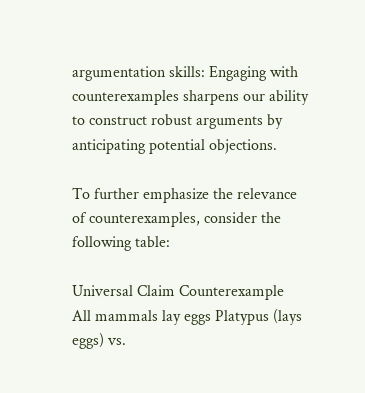argumentation skills: Engaging with counterexamples sharpens our ability to construct robust arguments by anticipating potential objections.

To further emphasize the relevance of counterexamples, consider the following table:

Universal Claim Counterexample
All mammals lay eggs Platypus (lays eggs) vs.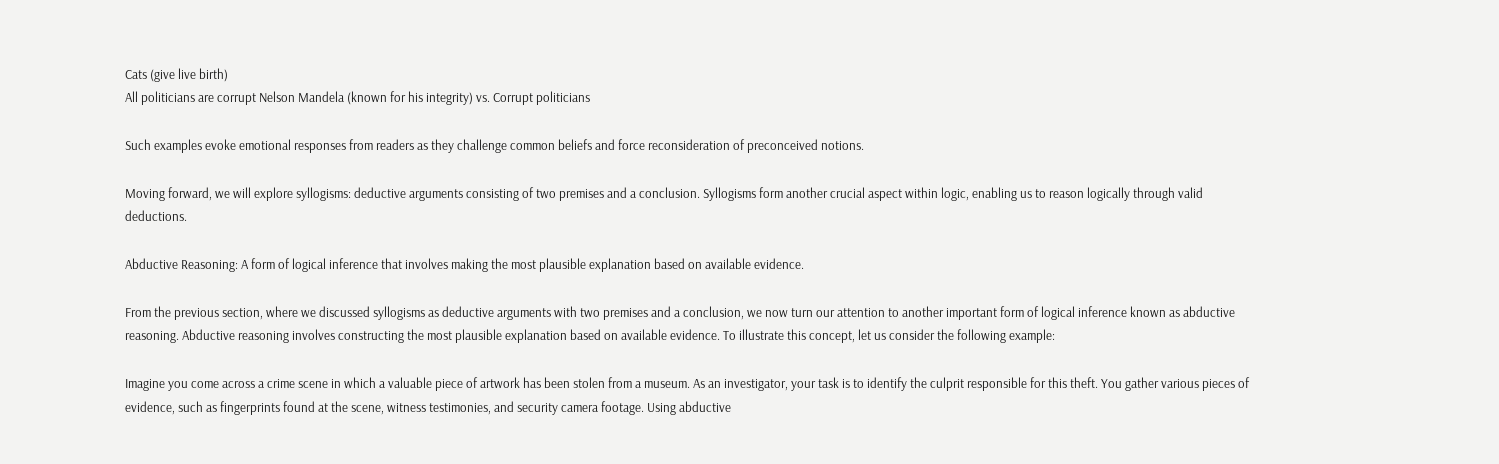Cats (give live birth)
All politicians are corrupt Nelson Mandela (known for his integrity) vs. Corrupt politicians

Such examples evoke emotional responses from readers as they challenge common beliefs and force reconsideration of preconceived notions.

Moving forward, we will explore syllogisms: deductive arguments consisting of two premises and a conclusion. Syllogisms form another crucial aspect within logic, enabling us to reason logically through valid deductions.

Abductive Reasoning: A form of logical inference that involves making the most plausible explanation based on available evidence.

From the previous section, where we discussed syllogisms as deductive arguments with two premises and a conclusion, we now turn our attention to another important form of logical inference known as abductive reasoning. Abductive reasoning involves constructing the most plausible explanation based on available evidence. To illustrate this concept, let us consider the following example:

Imagine you come across a crime scene in which a valuable piece of artwork has been stolen from a museum. As an investigator, your task is to identify the culprit responsible for this theft. You gather various pieces of evidence, such as fingerprints found at the scene, witness testimonies, and security camera footage. Using abductive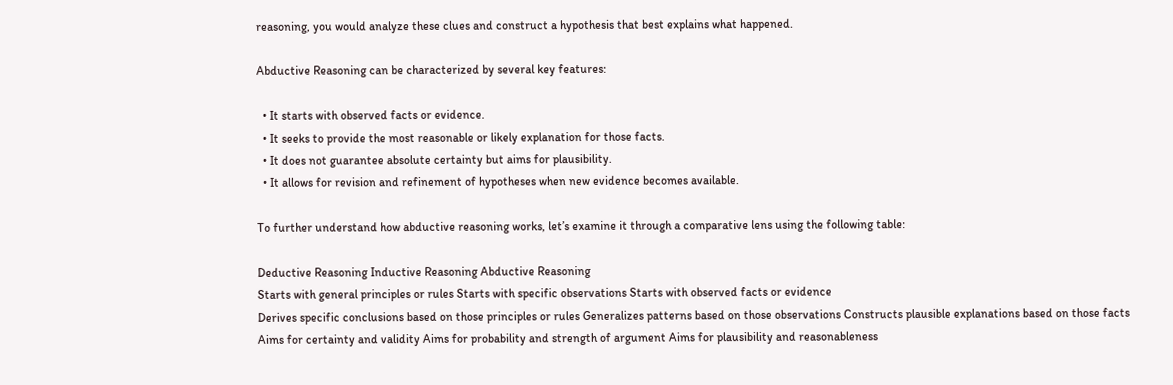reasoning, you would analyze these clues and construct a hypothesis that best explains what happened.

Abductive Reasoning can be characterized by several key features:

  • It starts with observed facts or evidence.
  • It seeks to provide the most reasonable or likely explanation for those facts.
  • It does not guarantee absolute certainty but aims for plausibility.
  • It allows for revision and refinement of hypotheses when new evidence becomes available.

To further understand how abductive reasoning works, let’s examine it through a comparative lens using the following table:

Deductive Reasoning Inductive Reasoning Abductive Reasoning
Starts with general principles or rules Starts with specific observations Starts with observed facts or evidence
Derives specific conclusions based on those principles or rules Generalizes patterns based on those observations Constructs plausible explanations based on those facts
Aims for certainty and validity Aims for probability and strength of argument Aims for plausibility and reasonableness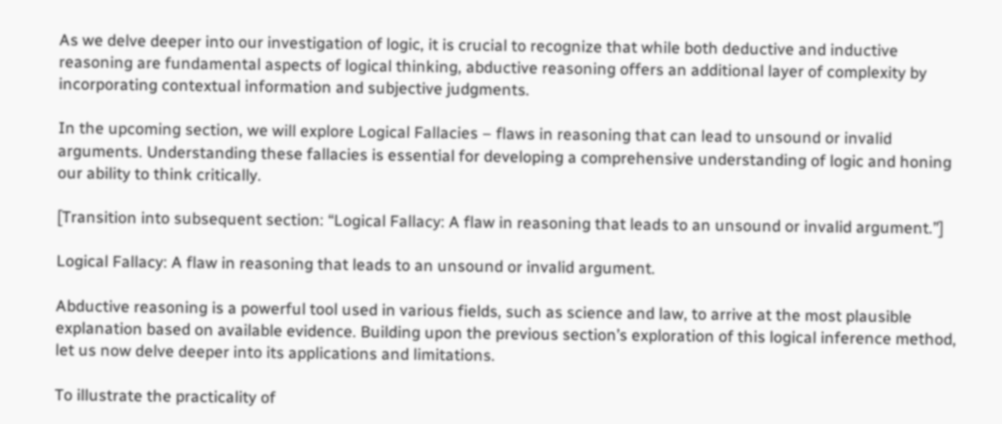As we delve deeper into our investigation of logic, it is crucial to recognize that while both deductive and inductive reasoning are fundamental aspects of logical thinking, abductive reasoning offers an additional layer of complexity by incorporating contextual information and subjective judgments.

In the upcoming section, we will explore Logical Fallacies – flaws in reasoning that can lead to unsound or invalid arguments. Understanding these fallacies is essential for developing a comprehensive understanding of logic and honing our ability to think critically.

[Transition into subsequent section: “Logical Fallacy: A flaw in reasoning that leads to an unsound or invalid argument.”]

Logical Fallacy: A flaw in reasoning that leads to an unsound or invalid argument.

Abductive reasoning is a powerful tool used in various fields, such as science and law, to arrive at the most plausible explanation based on available evidence. Building upon the previous section’s exploration of this logical inference method, let us now delve deeper into its applications and limitations.

To illustrate the practicality of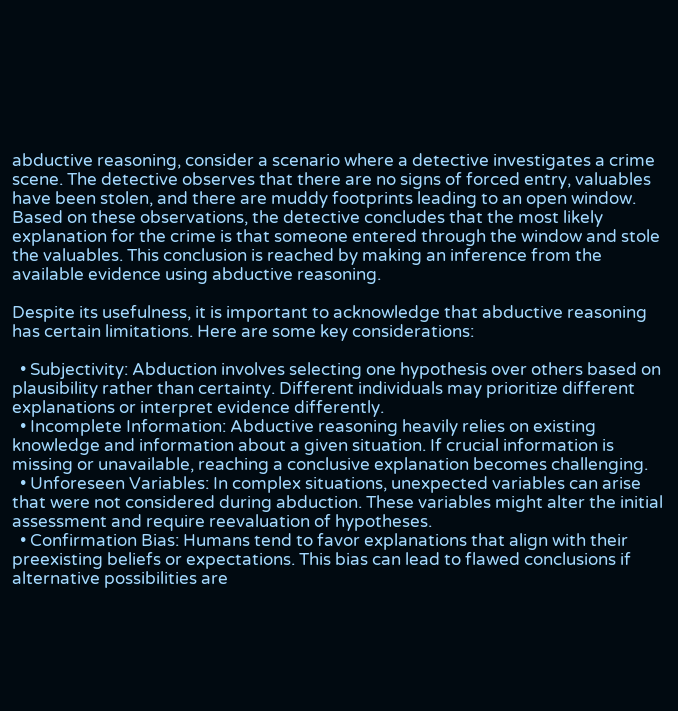abductive reasoning, consider a scenario where a detective investigates a crime scene. The detective observes that there are no signs of forced entry, valuables have been stolen, and there are muddy footprints leading to an open window. Based on these observations, the detective concludes that the most likely explanation for the crime is that someone entered through the window and stole the valuables. This conclusion is reached by making an inference from the available evidence using abductive reasoning.

Despite its usefulness, it is important to acknowledge that abductive reasoning has certain limitations. Here are some key considerations:

  • Subjectivity: Abduction involves selecting one hypothesis over others based on plausibility rather than certainty. Different individuals may prioritize different explanations or interpret evidence differently.
  • Incomplete Information: Abductive reasoning heavily relies on existing knowledge and information about a given situation. If crucial information is missing or unavailable, reaching a conclusive explanation becomes challenging.
  • Unforeseen Variables: In complex situations, unexpected variables can arise that were not considered during abduction. These variables might alter the initial assessment and require reevaluation of hypotheses.
  • Confirmation Bias: Humans tend to favor explanations that align with their preexisting beliefs or expectations. This bias can lead to flawed conclusions if alternative possibilities are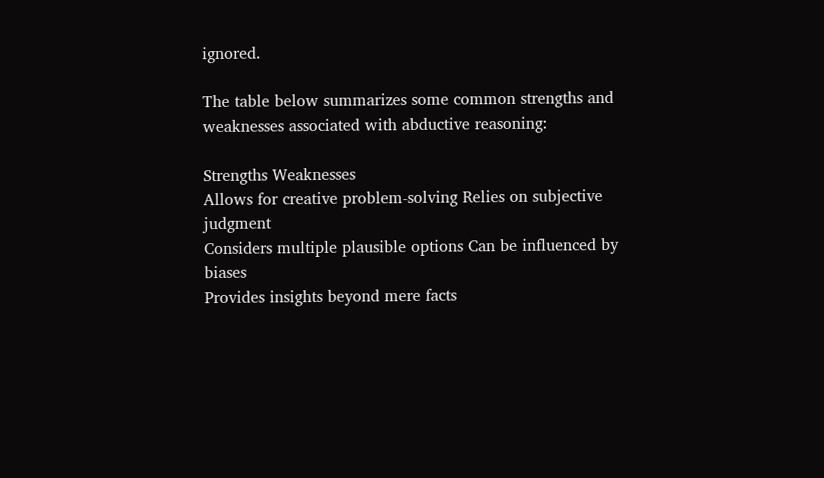ignored.

The table below summarizes some common strengths and weaknesses associated with abductive reasoning:

Strengths Weaknesses
Allows for creative problem-solving Relies on subjective judgment
Considers multiple plausible options Can be influenced by biases
Provides insights beyond mere facts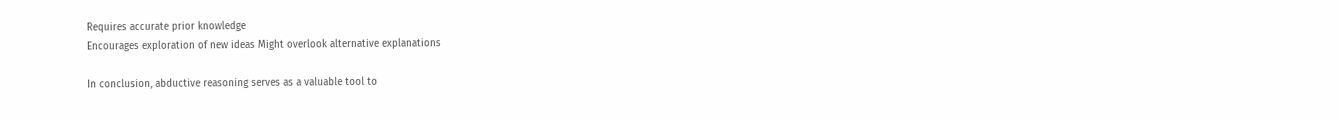Requires accurate prior knowledge
Encourages exploration of new ideas Might overlook alternative explanations

In conclusion, abductive reasoning serves as a valuable tool to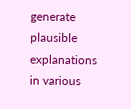generate plausible explanations in various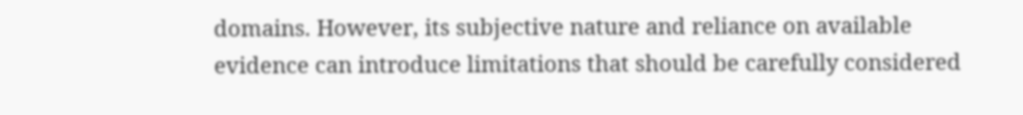domains. However, its subjective nature and reliance on available evidence can introduce limitations that should be carefully considered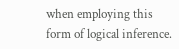when employing this form of logical inference.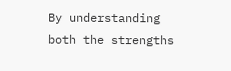By understanding both the strengths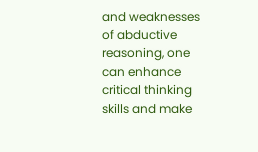and weaknesses of abductive reasoning, one can enhance critical thinking skills and make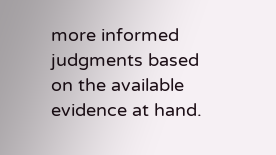more informed judgments based on the available evidence at hand.